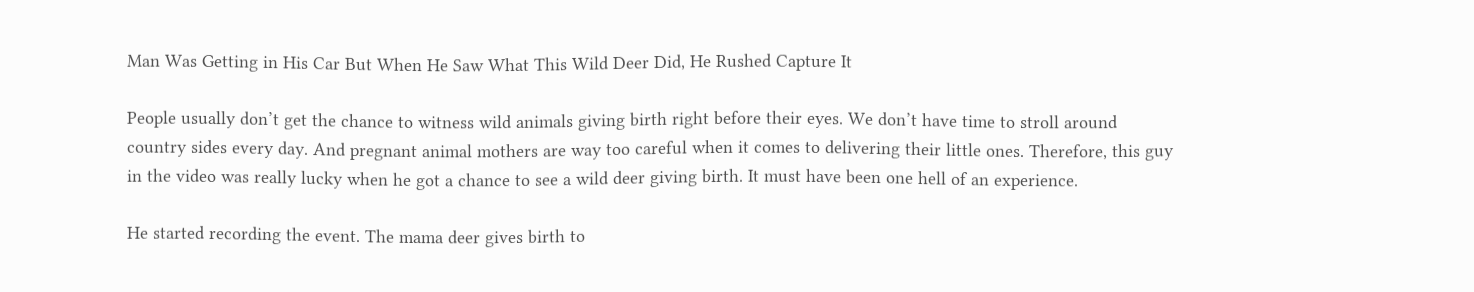Man Was Getting in His Car But When He Saw What This Wild Deer Did, He Rushed Capture It

People usually don’t get the chance to witness wild animals giving birth right before their eyes. We don’t have time to stroll around country sides every day. And pregnant animal mothers are way too careful when it comes to delivering their little ones. Therefore, this guy in the video was really lucky when he got a chance to see a wild deer giving birth. It must have been one hell of an experience.

He started recording the event. The mama deer gives birth to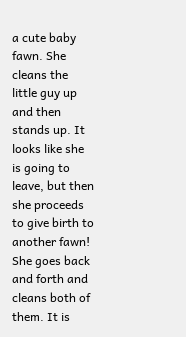a cute baby fawn. She cleans the little guy up and then stands up. It looks like she is going to leave, but then she proceeds to give birth to another fawn! She goes back and forth and cleans both of them. It is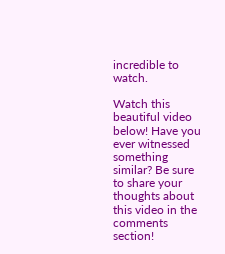incredible to watch.

Watch this beautiful video below! Have you ever witnessed something similar? Be sure to share your thoughts about this video in the comments section!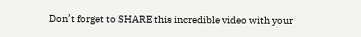Don’t forget to SHARE this incredible video with your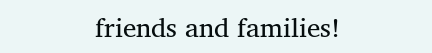friends and families!